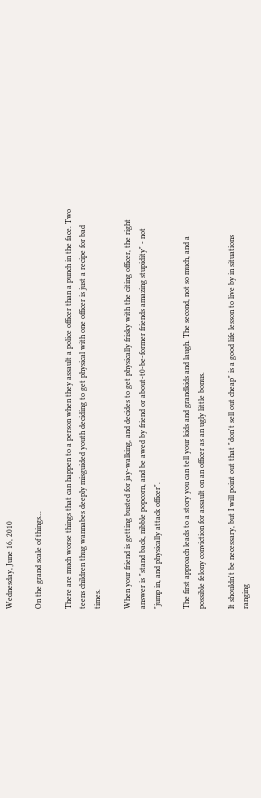Wednesday, June 16, 2010

On the grand scale of things...

There are much worse things that can happen to a person when they assault a police officer than a punch in the face. Two teens children thug wannabes deeply misguided youth deciding to get physical with one officer is just a recipe for bad times.

When your friend is getting busted for jay-walking, and decides to get physically frisky with the citing officer, the right answer is "stand back, nibble popcorn, and be awed by friend or about-t0-be-former friends amazing stupidity" - not "jump in, and physically attack officer".

The first approach leads to a story you can tell your kids and grandkids and laugh. The second, not so much, and a possible felony conviction for assault on an officer as an ugly little bonus.

It shouldn't be necessary, but I will point out that "don't sell out cheap" is a good life lesson to live by in situations ranging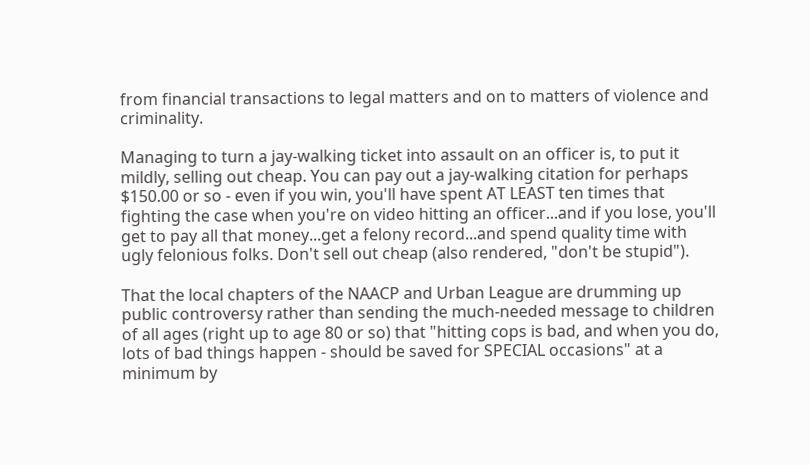from financial transactions to legal matters and on to matters of violence and criminality.

Managing to turn a jay-walking ticket into assault on an officer is, to put it mildly, selling out cheap. You can pay out a jay-walking citation for perhaps $150.00 or so - even if you win, you'll have spent AT LEAST ten times that fighting the case when you're on video hitting an officer...and if you lose, you'll get to pay all that money...get a felony record...and spend quality time with ugly felonious folks. Don't sell out cheap (also rendered, "don't be stupid").

That the local chapters of the NAACP and Urban League are drumming up public controversy rather than sending the much-needed message to children of all ages (right up to age 80 or so) that "hitting cops is bad, and when you do, lots of bad things happen - should be saved for SPECIAL occasions" at a minimum by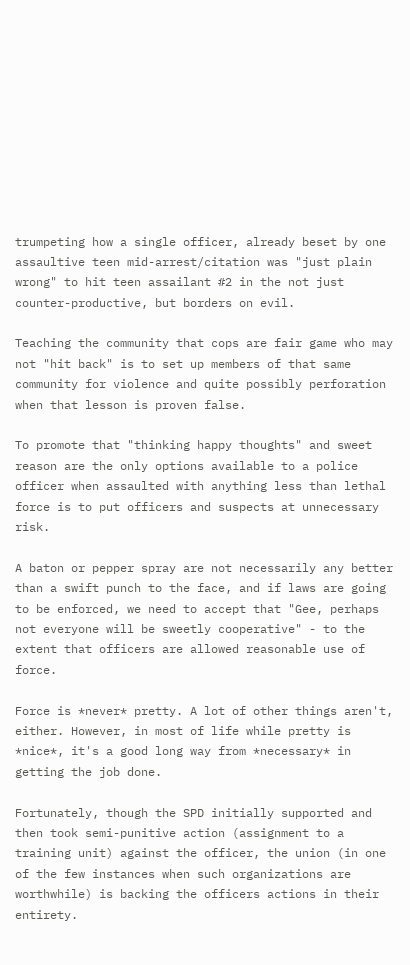trumpeting how a single officer, already beset by one assaultive teen mid-arrest/citation was "just plain wrong" to hit teen assailant #2 in the not just counter-productive, but borders on evil.

Teaching the community that cops are fair game who may not "hit back" is to set up members of that same community for violence and quite possibly perforation when that lesson is proven false.

To promote that "thinking happy thoughts" and sweet reason are the only options available to a police officer when assaulted with anything less than lethal force is to put officers and suspects at unnecessary risk.

A baton or pepper spray are not necessarily any better than a swift punch to the face, and if laws are going to be enforced, we need to accept that "Gee, perhaps not everyone will be sweetly cooperative" - to the extent that officers are allowed reasonable use of force.

Force is *never* pretty. A lot of other things aren't, either. However, in most of life while pretty is *nice*, it's a good long way from *necessary* in getting the job done.

Fortunately, though the SPD initially supported and then took semi-punitive action (assignment to a training unit) against the officer, the union (in one of the few instances when such organizations are worthwhile) is backing the officers actions in their entirety.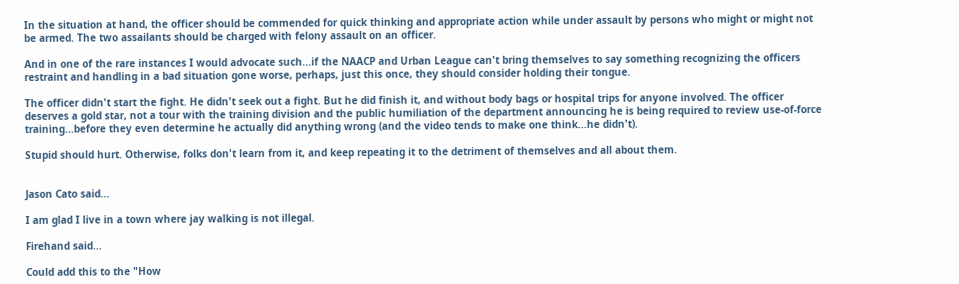In the situation at hand, the officer should be commended for quick thinking and appropriate action while under assault by persons who might or might not be armed. The two assailants should be charged with felony assault on an officer.

And in one of the rare instances I would advocate such...if the NAACP and Urban League can't bring themselves to say something recognizing the officers restraint and handling in a bad situation gone worse, perhaps, just this once, they should consider holding their tongue.

The officer didn't start the fight. He didn't seek out a fight. But he did finish it, and without body bags or hospital trips for anyone involved. The officer deserves a gold star, not a tour with the training division and the public humiliation of the department announcing he is being required to review use-of-force training...before they even determine he actually did anything wrong (and the video tends to make one think...he didn't).

Stupid should hurt. Otherwise, folks don't learn from it, and keep repeating it to the detriment of themselves and all about them.


Jason Cato said...

I am glad I live in a town where jay walking is not illegal.

Firehand said...

Could add this to the "How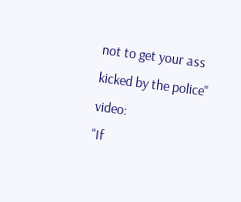not to get your ass kicked by the police" video:
"If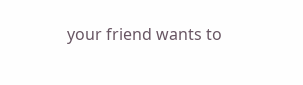your friend wants to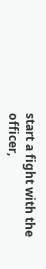start a fight with the officer,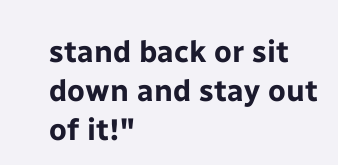stand back or sit down and stay out of it!"